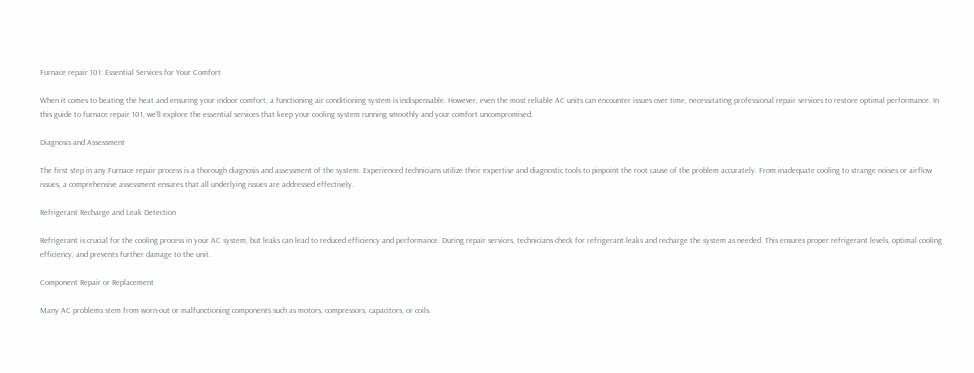Furnace repair 101: Essential Services for Your Comfort

When it comes to beating the heat and ensuring your indoor comfort, a functioning air conditioning system is indispensable. However, even the most reliable AC units can encounter issues over time, necessitating professional repair services to restore optimal performance. In this guide to furnace repair 101, we’ll explore the essential services that keep your cooling system running smoothly and your comfort uncompromised.

Diagnosis and Assessment

The first step in any Furnace repair process is a thorough diagnosis and assessment of the system. Experienced technicians utilize their expertise and diagnostic tools to pinpoint the root cause of the problem accurately. From inadequate cooling to strange noises or airflow issues, a comprehensive assessment ensures that all underlying issues are addressed effectively.

Refrigerant Recharge and Leak Detection

Refrigerant is crucial for the cooling process in your AC system, but leaks can lead to reduced efficiency and performance. During repair services, technicians check for refrigerant leaks and recharge the system as needed. This ensures proper refrigerant levels, optimal cooling efficiency, and prevents further damage to the unit.

Component Repair or Replacement

Many AC problems stem from worn-out or malfunctioning components such as motors, compressors, capacitors, or coils.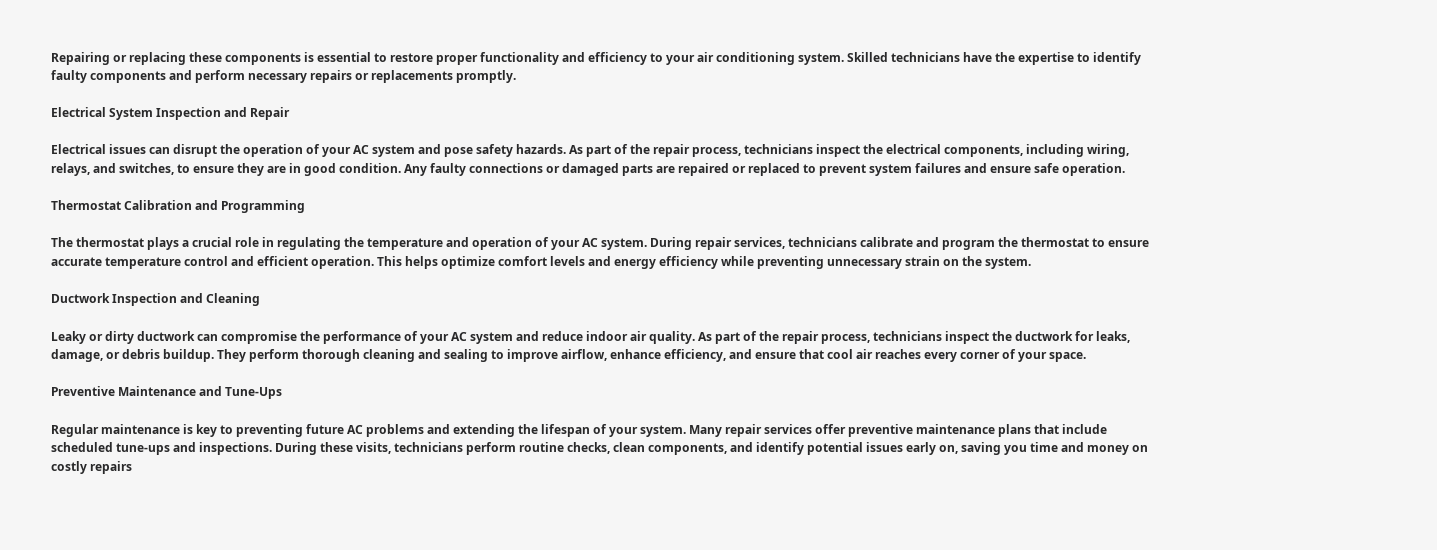Repairing or replacing these components is essential to restore proper functionality and efficiency to your air conditioning system. Skilled technicians have the expertise to identify faulty components and perform necessary repairs or replacements promptly.

Electrical System Inspection and Repair

Electrical issues can disrupt the operation of your AC system and pose safety hazards. As part of the repair process, technicians inspect the electrical components, including wiring, relays, and switches, to ensure they are in good condition. Any faulty connections or damaged parts are repaired or replaced to prevent system failures and ensure safe operation.

Thermostat Calibration and Programming

The thermostat plays a crucial role in regulating the temperature and operation of your AC system. During repair services, technicians calibrate and program the thermostat to ensure accurate temperature control and efficient operation. This helps optimize comfort levels and energy efficiency while preventing unnecessary strain on the system.

Ductwork Inspection and Cleaning

Leaky or dirty ductwork can compromise the performance of your AC system and reduce indoor air quality. As part of the repair process, technicians inspect the ductwork for leaks, damage, or debris buildup. They perform thorough cleaning and sealing to improve airflow, enhance efficiency, and ensure that cool air reaches every corner of your space.

Preventive Maintenance and Tune-Ups

Regular maintenance is key to preventing future AC problems and extending the lifespan of your system. Many repair services offer preventive maintenance plans that include scheduled tune-ups and inspections. During these visits, technicians perform routine checks, clean components, and identify potential issues early on, saving you time and money on costly repairs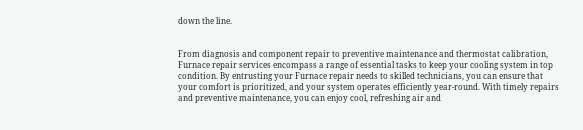down the line.


From diagnosis and component repair to preventive maintenance and thermostat calibration, Furnace repair services encompass a range of essential tasks to keep your cooling system in top condition. By entrusting your Furnace repair needs to skilled technicians, you can ensure that your comfort is prioritized, and your system operates efficiently year-round. With timely repairs and preventive maintenance, you can enjoy cool, refreshing air and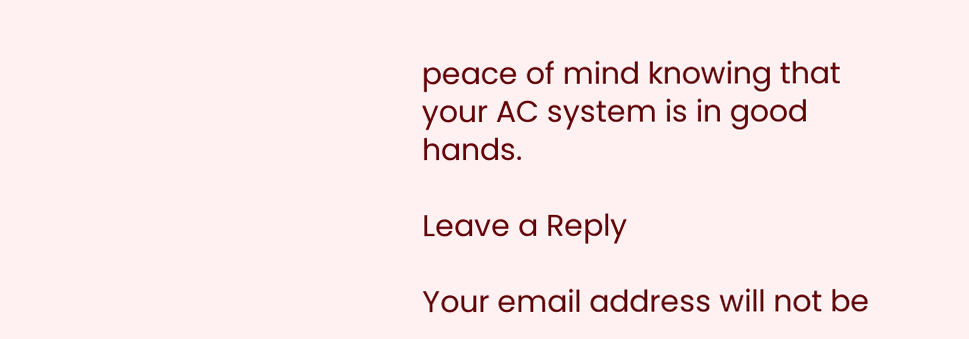peace of mind knowing that your AC system is in good hands.

Leave a Reply

Your email address will not be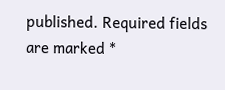published. Required fields are marked *